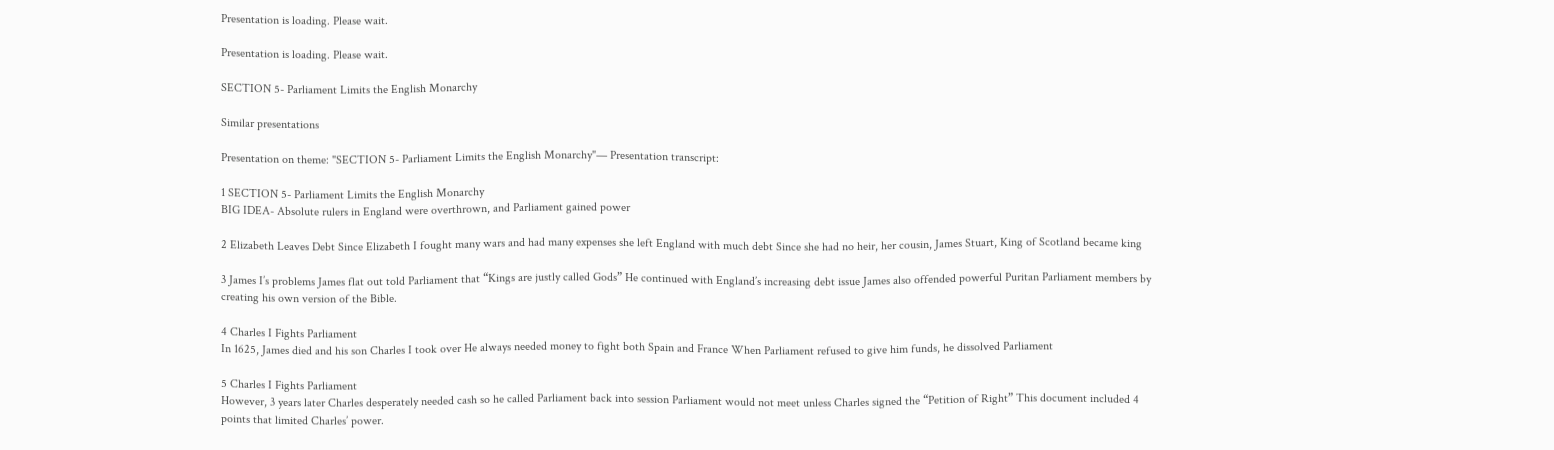Presentation is loading. Please wait.

Presentation is loading. Please wait.

SECTION 5- Parliament Limits the English Monarchy

Similar presentations

Presentation on theme: "SECTION 5- Parliament Limits the English Monarchy"— Presentation transcript:

1 SECTION 5- Parliament Limits the English Monarchy
BIG IDEA- Absolute rulers in England were overthrown, and Parliament gained power

2 Elizabeth Leaves Debt Since Elizabeth I fought many wars and had many expenses she left England with much debt Since she had no heir, her cousin, James Stuart, King of Scotland became king

3 James I’s problems James flat out told Parliament that “Kings are justly called Gods” He continued with England’s increasing debt issue James also offended powerful Puritan Parliament members by creating his own version of the Bible.

4 Charles I Fights Parliament
In 1625, James died and his son Charles I took over He always needed money to fight both Spain and France When Parliament refused to give him funds, he dissolved Parliament

5 Charles I Fights Parliament
However, 3 years later Charles desperately needed cash so he called Parliament back into session Parliament would not meet unless Charles signed the “Petition of Right” This document included 4 points that limited Charles’ power.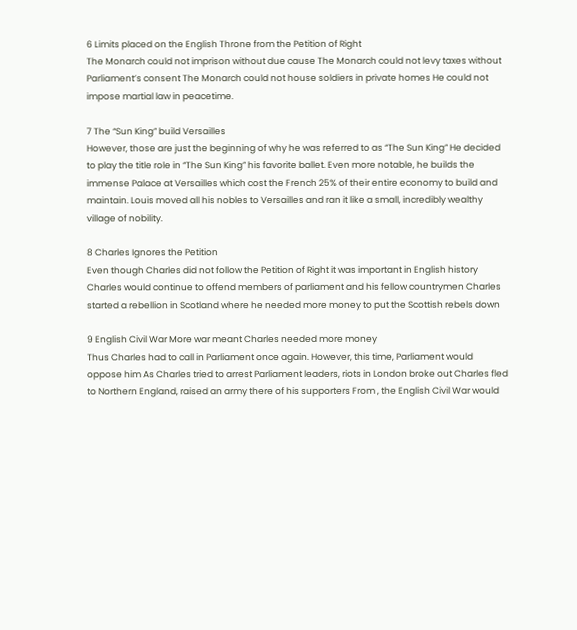6 Limits placed on the English Throne from the Petition of Right
The Monarch could not imprison without due cause The Monarch could not levy taxes without Parliament’s consent The Monarch could not house soldiers in private homes He could not impose martial law in peacetime.

7 The “Sun King” build Versailles
However, those are just the beginning of why he was referred to as “The Sun King” He decided to play the title role in “The Sun King” his favorite ballet. Even more notable, he builds the immense Palace at Versailles which cost the French 25% of their entire economy to build and maintain. Louis moved all his nobles to Versailles and ran it like a small, incredibly wealthy village of nobility.

8 Charles Ignores the Petition
Even though Charles did not follow the Petition of Right it was important in English history Charles would continue to offend members of parliament and his fellow countrymen Charles started a rebellion in Scotland where he needed more money to put the Scottish rebels down

9 English Civil War More war meant Charles needed more money
Thus Charles had to call in Parliament once again. However, this time, Parliament would oppose him As Charles tried to arrest Parliament leaders, riots in London broke out Charles fled to Northern England, raised an army there of his supporters From , the English Civil War would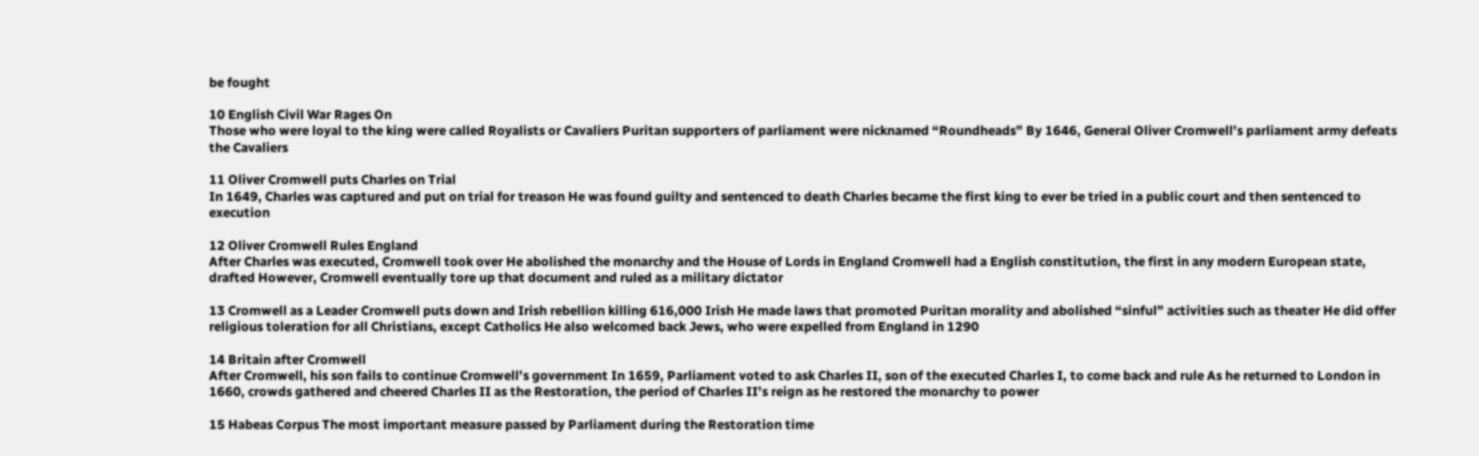be fought

10 English Civil War Rages On
Those who were loyal to the king were called Royalists or Cavaliers Puritan supporters of parliament were nicknamed “Roundheads” By 1646, General Oliver Cromwell’s parliament army defeats the Cavaliers

11 Oliver Cromwell puts Charles on Trial
In 1649, Charles was captured and put on trial for treason He was found guilty and sentenced to death Charles became the first king to ever be tried in a public court and then sentenced to execution

12 Oliver Cromwell Rules England
After Charles was executed, Cromwell took over He abolished the monarchy and the House of Lords in England Cromwell had a English constitution, the first in any modern European state, drafted However, Cromwell eventually tore up that document and ruled as a military dictator

13 Cromwell as a Leader Cromwell puts down and Irish rebellion killing 616,000 Irish He made laws that promoted Puritan morality and abolished “sinful” activities such as theater He did offer religious toleration for all Christians, except Catholics He also welcomed back Jews, who were expelled from England in 1290

14 Britain after Cromwell
After Cromwell, his son fails to continue Cromwell’s government In 1659, Parliament voted to ask Charles II, son of the executed Charles I, to come back and rule As he returned to London in 1660, crowds gathered and cheered Charles II as the Restoration, the period of Charles II’s reign as he restored the monarchy to power

15 Habeas Corpus The most important measure passed by Parliament during the Restoration time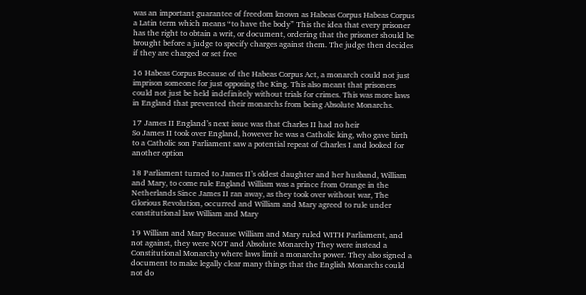was an important guarantee of freedom known as Habeas Corpus Habeas Corpus a Latin term which means “to have the body” This the idea that every prisoner has the right to obtain a writ, or document, ordering that the prisoner should be brought before a judge to specify charges against them. The judge then decides if they are charged or set free

16 Habeas Corpus Because of the Habeas Corpus Act, a monarch could not just imprison someone for just opposing the King. This also meant that prisoners could not just be held indefinitely without trials for crimes. This was more laws in England that prevented their monarchs from being Absolute Monarchs.

17 James II England’s next issue was that Charles II had no heir
So James II took over England, however he was a Catholic king, who gave birth to a Catholic son Parliament saw a potential repeat of Charles I and looked for another option

18 Parliament turned to James II’s oldest daughter and her husband, William and Mary, to come rule England William was a prince from Orange in the Netherlands Since James II ran away, as they took over without war, The Glorious Revolution, occurred and William and Mary agreed to rule under constitutional law William and Mary

19 William and Mary Because William and Mary ruled WITH Parliament, and not against, they were NOT and Absolute Monarchy They were instead a Constitutional Monarchy where laws limit a monarchs power. They also signed a document to make legally clear many things that the English Monarchs could not do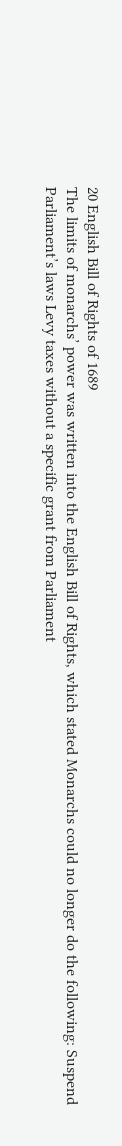20 English Bill of Rights of 1689
The limits of monarchs’ power was written into the English Bill of Rights, which stated Monarchs could no longer do the following: Suspend Parliament’s laws Levy taxes without a specific grant from Parliament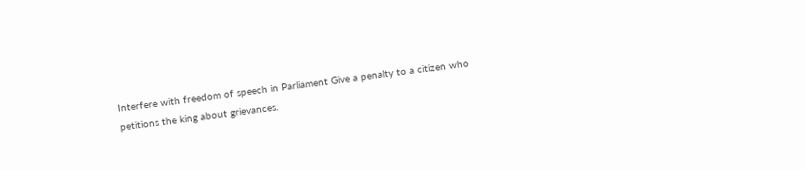Interfere with freedom of speech in Parliament Give a penalty to a citizen who petitions the king about grievances.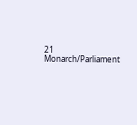21 Monarch/Parliament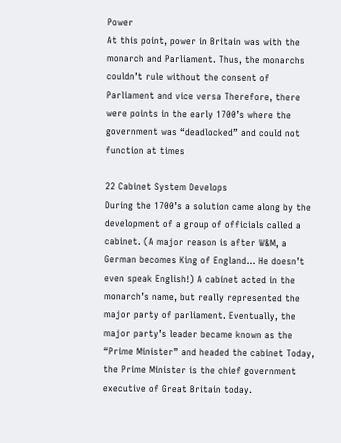Power
At this point, power in Britain was with the monarch and Parliament. Thus, the monarchs couldn’t rule without the consent of Parliament and vice versa Therefore, there were points in the early 1700’s where the government was “deadlocked” and could not function at times

22 Cabinet System Develops
During the 1700’s a solution came along by the development of a group of officials called a cabinet. (A major reason is after W&M, a German becomes King of England… He doesn’t even speak English!) A cabinet acted in the monarch’s name, but really represented the major party of parliament. Eventually, the major party’s leader became known as the “Prime Minister” and headed the cabinet Today, the Prime Minister is the chief government executive of Great Britain today.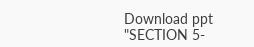Download ppt "SECTION 5-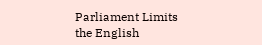Parliament Limits the English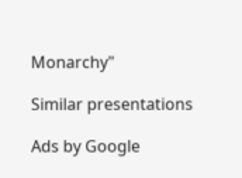Monarchy"

Similar presentations

Ads by Google